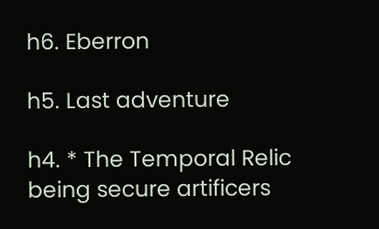h6. Eberron

h5. Last adventure

h4. * The Temporal Relic being secure artificers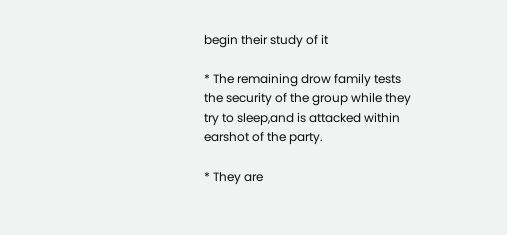begin their study of it

* The remaining drow family tests the security of the group while they try to sleep,and is attacked within earshot of the party.

* They are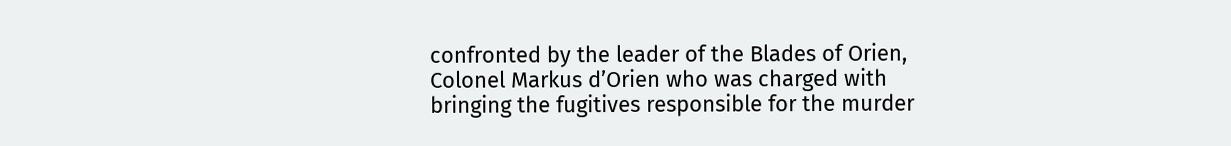confronted by the leader of the Blades of Orien, Colonel Markus d’Orien who was charged with bringing the fugitives responsible for the murder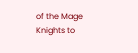of the Mage Knights to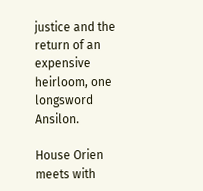justice and the return of an expensive heirloom, one longsword Ansilon.

House Orien meets with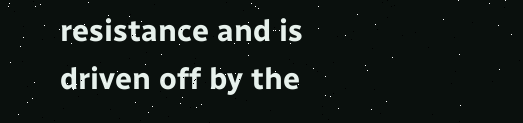resistance and is driven off by the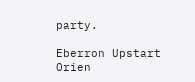party.

Eberron Upstart Orien